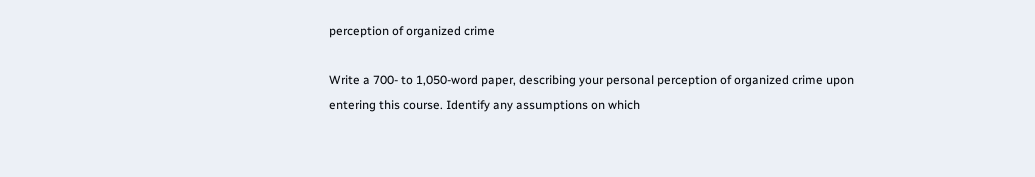perception of organized crime

Write a 700- to 1,050-word paper, describing your personal perception of organized crime upon entering this course. Identify any assumptions on which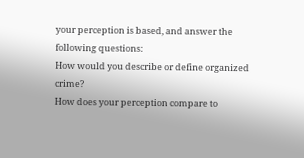your perception is based, and answer the following questions:
How would you describe or define organized crime?
How does your perception compare to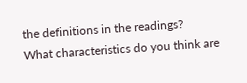the definitions in the readings?
What characteristics do you think are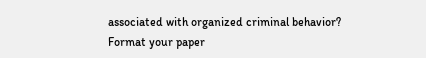associated with organized criminal behavior?
Format your paper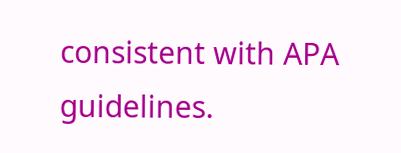consistent with APA guidelines.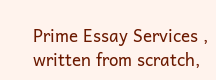Prime Essay Services , written from scratch,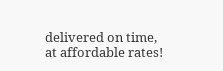delivered on time, at affordable rates!